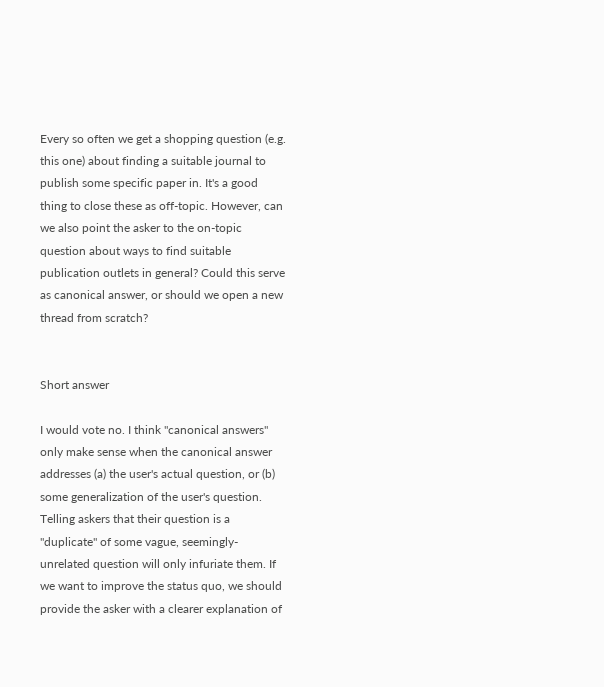Every so often we get a shopping question (e.g. this one) about finding a suitable journal to publish some specific paper in. It's a good thing to close these as off-topic. However, can we also point the asker to the on-topic question about ways to find suitable publication outlets in general? Could this serve as canonical answer, or should we open a new thread from scratch?


Short answer

I would vote no. I think "canonical answers" only make sense when the canonical answer addresses (a) the user's actual question, or (b) some generalization of the user's question. Telling askers that their question is a "duplicate" of some vague, seemingly-unrelated question will only infuriate them. If we want to improve the status quo, we should provide the asker with a clearer explanation of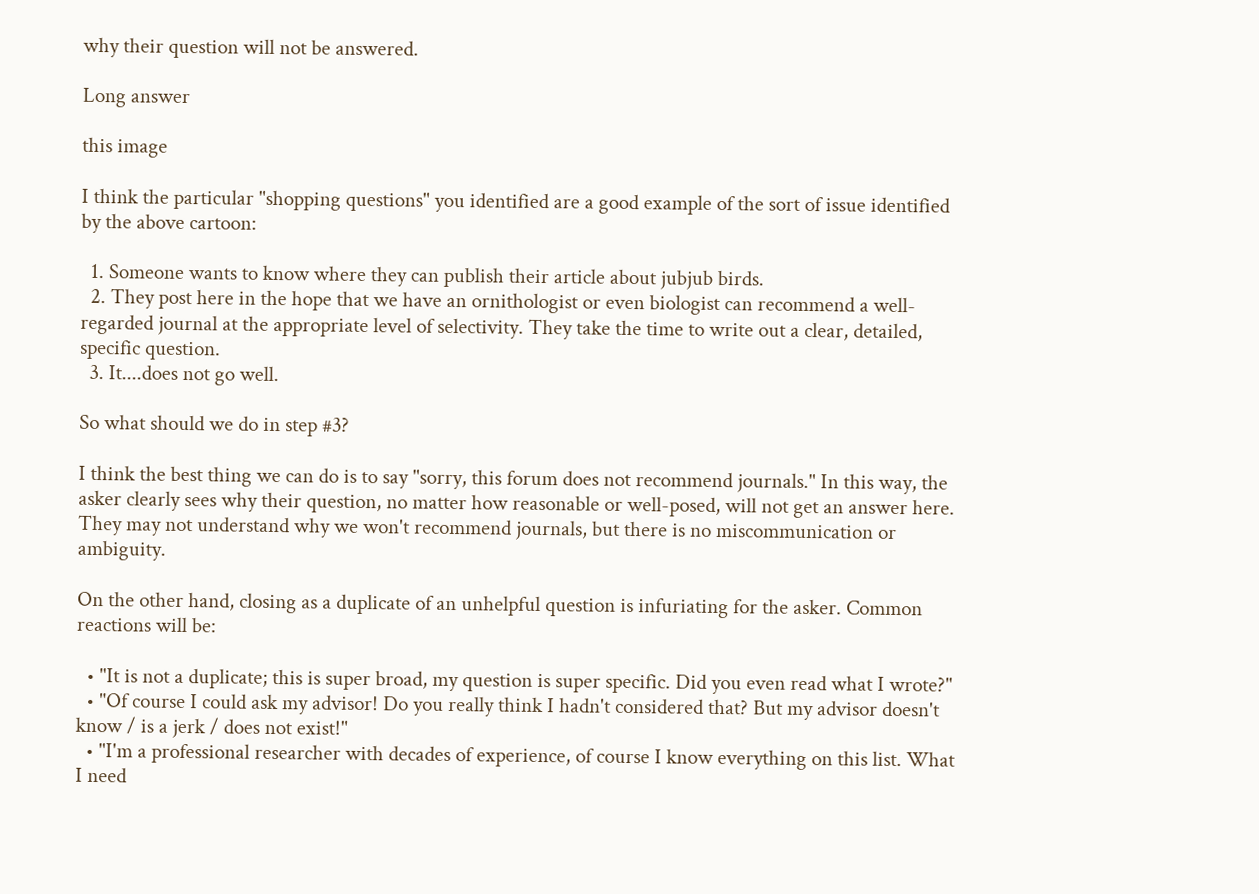why their question will not be answered.

Long answer

this image

I think the particular "shopping questions" you identified are a good example of the sort of issue identified by the above cartoon:

  1. Someone wants to know where they can publish their article about jubjub birds.
  2. They post here in the hope that we have an ornithologist or even biologist can recommend a well-regarded journal at the appropriate level of selectivity. They take the time to write out a clear, detailed, specific question.
  3. It....does not go well.

So what should we do in step #3?

I think the best thing we can do is to say "sorry, this forum does not recommend journals." In this way, the asker clearly sees why their question, no matter how reasonable or well-posed, will not get an answer here. They may not understand why we won't recommend journals, but there is no miscommunication or ambiguity.

On the other hand, closing as a duplicate of an unhelpful question is infuriating for the asker. Common reactions will be:

  • "It is not a duplicate; this is super broad, my question is super specific. Did you even read what I wrote?"
  • "Of course I could ask my advisor! Do you really think I hadn't considered that? But my advisor doesn't know / is a jerk / does not exist!"
  • "I'm a professional researcher with decades of experience, of course I know everything on this list. What I need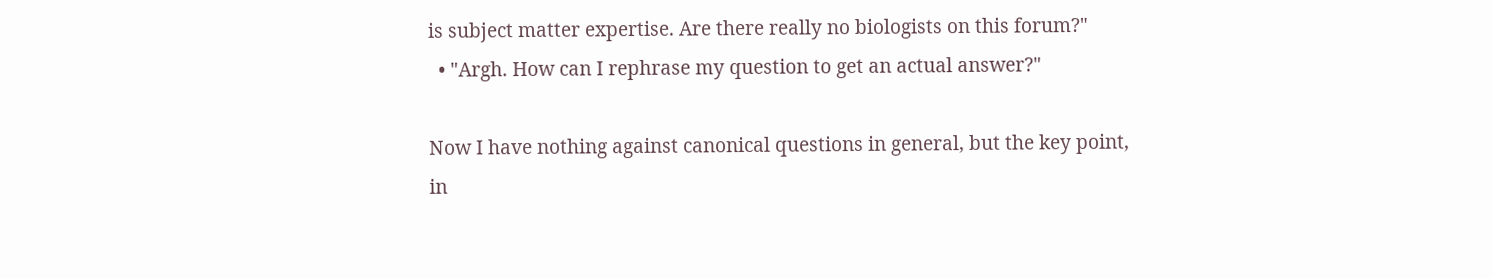is subject matter expertise. Are there really no biologists on this forum?"
  • "Argh. How can I rephrase my question to get an actual answer?"

Now I have nothing against canonical questions in general, but the key point, in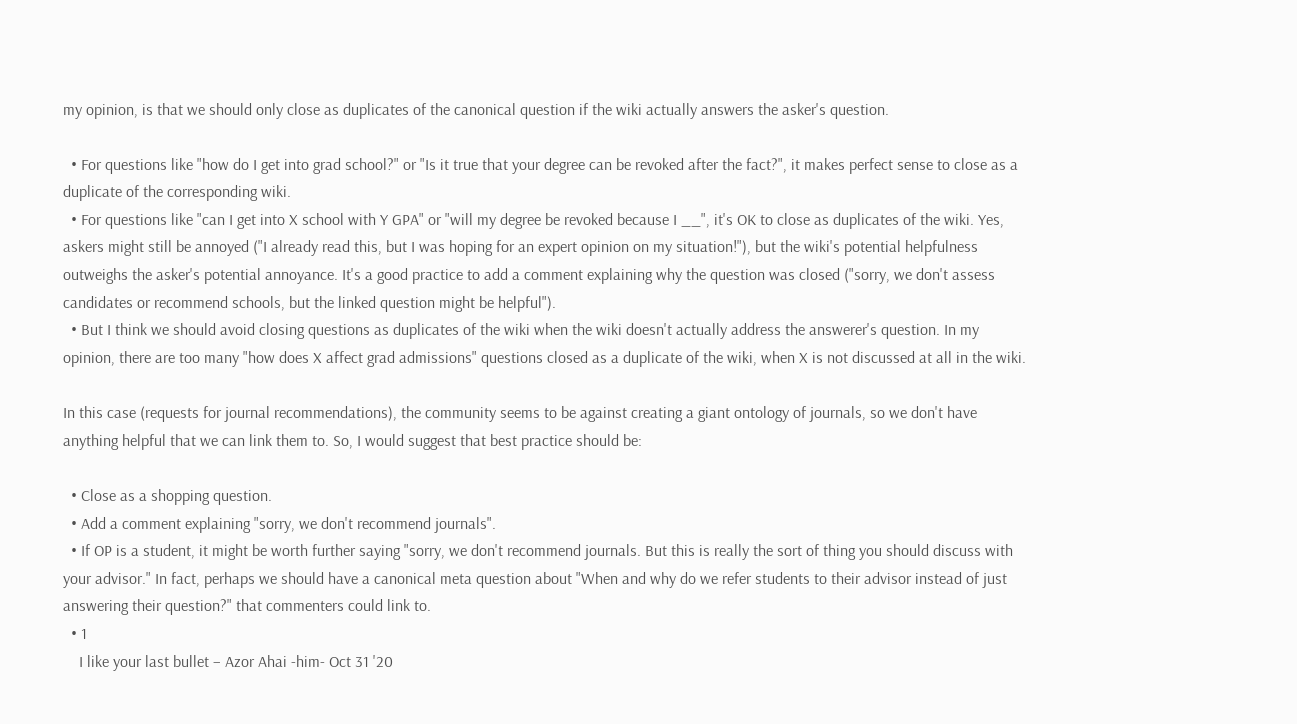my opinion, is that we should only close as duplicates of the canonical question if the wiki actually answers the asker's question.

  • For questions like "how do I get into grad school?" or "Is it true that your degree can be revoked after the fact?", it makes perfect sense to close as a duplicate of the corresponding wiki.
  • For questions like "can I get into X school with Y GPA" or "will my degree be revoked because I __", it's OK to close as duplicates of the wiki. Yes, askers might still be annoyed ("I already read this, but I was hoping for an expert opinion on my situation!"), but the wiki's potential helpfulness outweighs the asker's potential annoyance. It's a good practice to add a comment explaining why the question was closed ("sorry, we don't assess candidates or recommend schools, but the linked question might be helpful").
  • But I think we should avoid closing questions as duplicates of the wiki when the wiki doesn't actually address the answerer's question. In my opinion, there are too many "how does X affect grad admissions" questions closed as a duplicate of the wiki, when X is not discussed at all in the wiki.

In this case (requests for journal recommendations), the community seems to be against creating a giant ontology of journals, so we don't have anything helpful that we can link them to. So, I would suggest that best practice should be:

  • Close as a shopping question.
  • Add a comment explaining "sorry, we don't recommend journals".
  • If OP is a student, it might be worth further saying "sorry, we don't recommend journals. But this is really the sort of thing you should discuss with your advisor." In fact, perhaps we should have a canonical meta question about "When and why do we refer students to their advisor instead of just answering their question?" that commenters could link to.
  • 1
    I like your last bullet – Azor Ahai -him- Oct 31 '20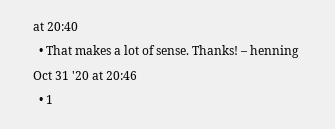at 20:40
  • That makes a lot of sense. Thanks! – henning Oct 31 '20 at 20:46
  • 1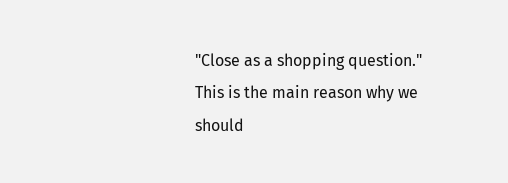"Close as a shopping question." This is the main reason why we should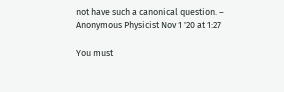not have such a canonical question. – Anonymous Physicist Nov 1 '20 at 1:27

You must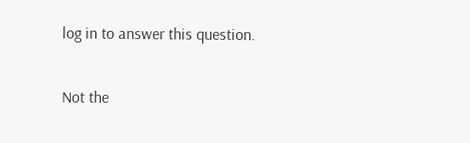log in to answer this question.

Not the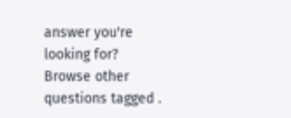answer you're looking for? Browse other questions tagged .